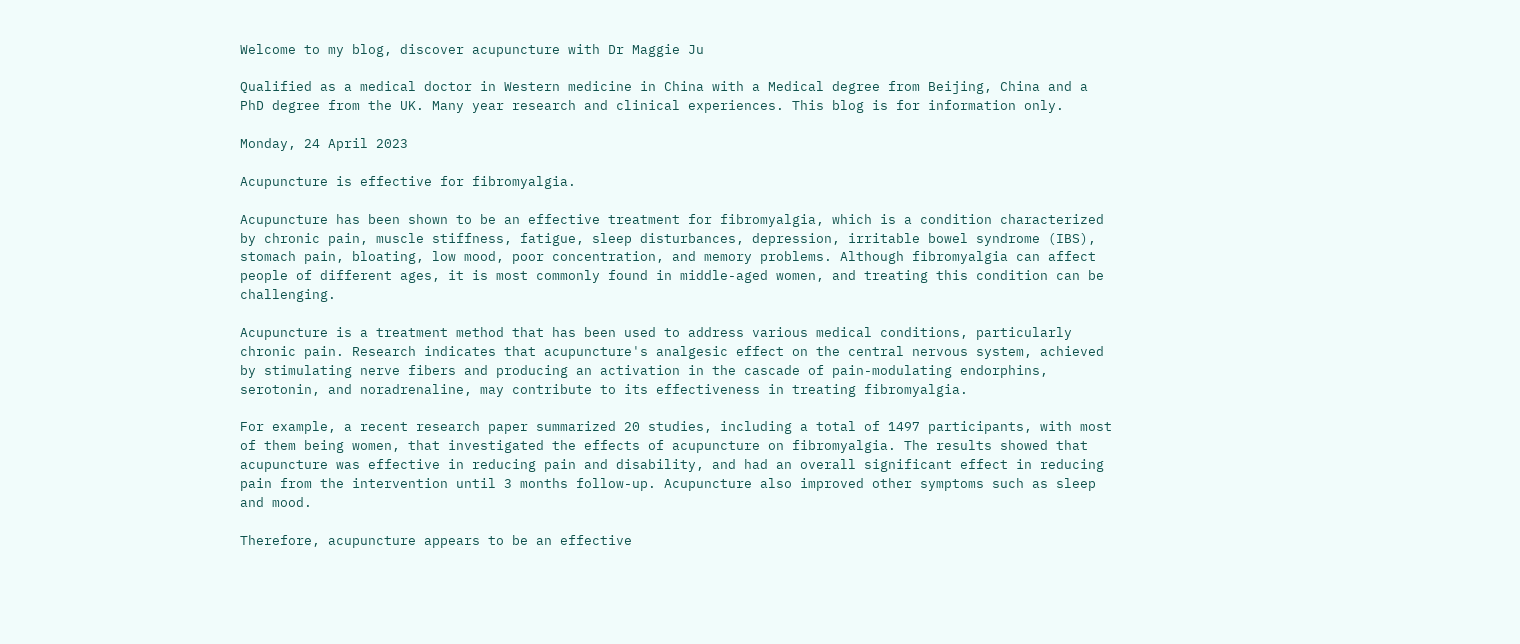Welcome to my blog, discover acupuncture with Dr Maggie Ju

Qualified as a medical doctor in Western medicine in China with a Medical degree from Beijing, China and a PhD degree from the UK. Many year research and clinical experiences. This blog is for information only.

Monday, 24 April 2023

Acupuncture is effective for fibromyalgia.

Acupuncture has been shown to be an effective treatment for fibromyalgia, which is a condition characterized by chronic pain, muscle stiffness, fatigue, sleep disturbances, depression, irritable bowel syndrome (IBS), stomach pain, bloating, low mood, poor concentration, and memory problems. Although fibromyalgia can affect people of different ages, it is most commonly found in middle-aged women, and treating this condition can be challenging.

Acupuncture is a treatment method that has been used to address various medical conditions, particularly chronic pain. Research indicates that acupuncture's analgesic effect on the central nervous system, achieved by stimulating nerve fibers and producing an activation in the cascade of pain-modulating endorphins, serotonin, and noradrenaline, may contribute to its effectiveness in treating fibromyalgia.

For example, a recent research paper summarized 20 studies, including a total of 1497 participants, with most of them being women, that investigated the effects of acupuncture on fibromyalgia. The results showed that acupuncture was effective in reducing pain and disability, and had an overall significant effect in reducing pain from the intervention until 3 months follow-up. Acupuncture also improved other symptoms such as sleep and mood.

Therefore, acupuncture appears to be an effective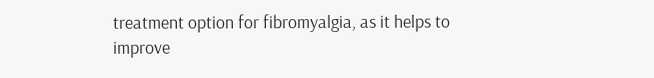treatment option for fibromyalgia, as it helps to improve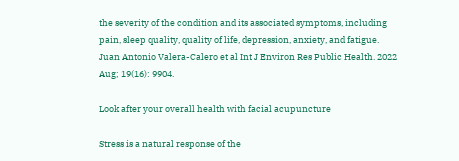the severity of the condition and its associated symptoms, including pain, sleep quality, quality of life, depression, anxiety, and fatigue.
Juan Antonio Valera-Calero et al Int J Environ Res Public Health. 2022 Aug; 19(16): 9904.

Look after your overall health with facial acupuncture

Stress is a natural response of the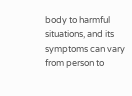body to harmful situations, and its symptoms can vary from person to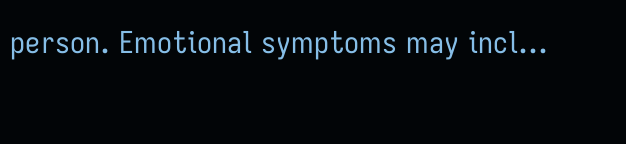person. Emotional symptoms may incl...